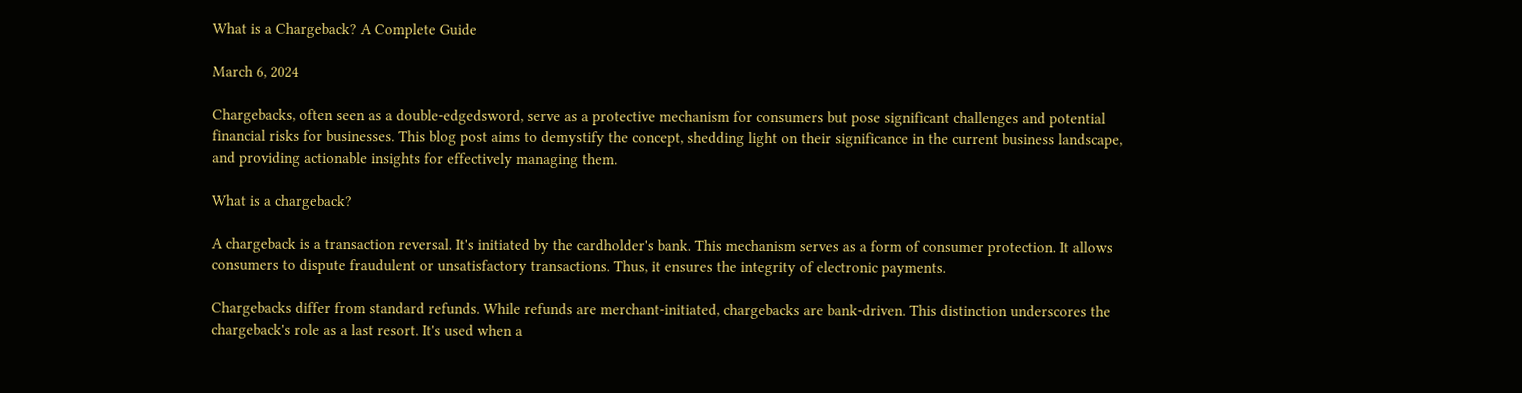What is a Chargeback? A Complete Guide

March 6, 2024

Chargebacks, often seen as a double-edgedsword, serve as a protective mechanism for consumers but pose significant challenges and potential financial risks for businesses. This blog post aims to demystify the concept, shedding light on their significance in the current business landscape, and providing actionable insights for effectively managing them.

What is a chargeback?

A chargeback is a transaction reversal. It's initiated by the cardholder's bank. This mechanism serves as a form of consumer protection. It allows consumers to dispute fraudulent or unsatisfactory transactions. Thus, it ensures the integrity of electronic payments.

Chargebacks differ from standard refunds. While refunds are merchant-initiated, chargebacks are bank-driven. This distinction underscores the chargeback's role as a last resort. It's used when a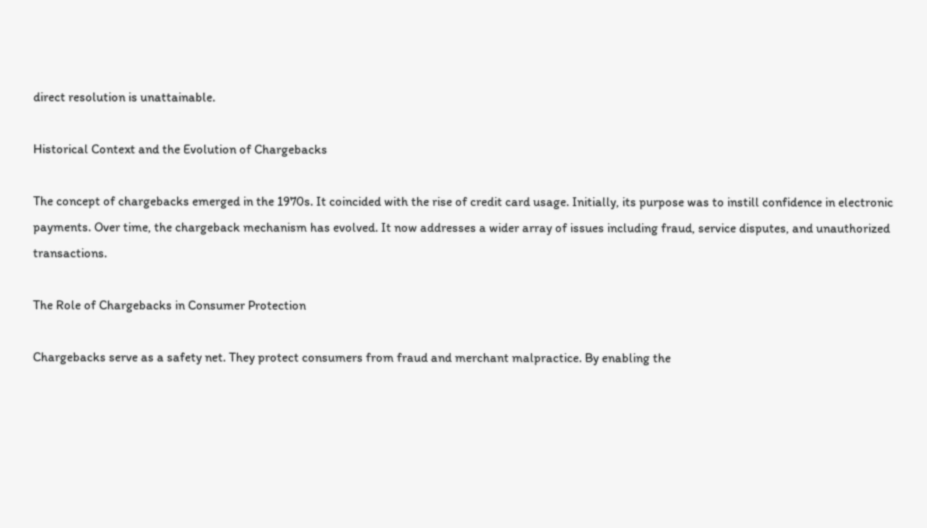direct resolution is unattainable.

Historical Context and the Evolution of Chargebacks

The concept of chargebacks emerged in the 1970s. It coincided with the rise of credit card usage. Initially, its purpose was to instill confidence in electronic payments. Over time, the chargeback mechanism has evolved. It now addresses a wider array of issues including fraud, service disputes, and unauthorized transactions.

The Role of Chargebacks in Consumer Protection

Chargebacks serve as a safety net. They protect consumers from fraud and merchant malpractice. By enabling the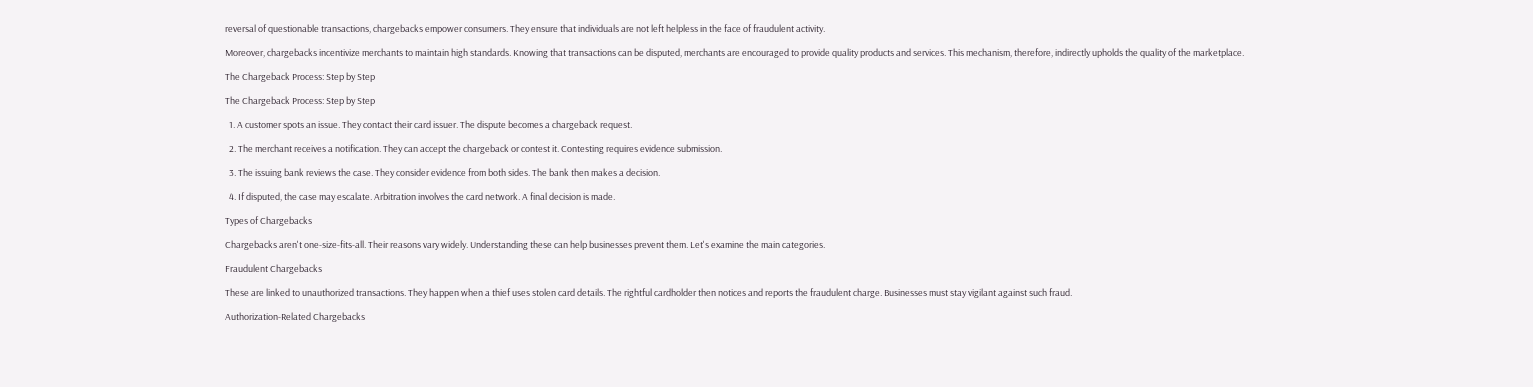reversal of questionable transactions, chargebacks empower consumers. They ensure that individuals are not left helpless in the face of fraudulent activity.

Moreover, chargebacks incentivize merchants to maintain high standards. Knowing that transactions can be disputed, merchants are encouraged to provide quality products and services. This mechanism, therefore, indirectly upholds the quality of the marketplace.

The Chargeback Process: Step by Step

The Chargeback Process: Step by Step

  1. A customer spots an issue. They contact their card issuer. The dispute becomes a chargeback request.

  2. The merchant receives a notification. They can accept the chargeback or contest it. Contesting requires evidence submission.

  3. The issuing bank reviews the case. They consider evidence from both sides. The bank then makes a decision.

  4. If disputed, the case may escalate. Arbitration involves the card network. A final decision is made.

Types of Chargebacks

Chargebacks aren't one-size-fits-all. Their reasons vary widely. Understanding these can help businesses prevent them. Let's examine the main categories.

Fraudulent Chargebacks

These are linked to unauthorized transactions. They happen when a thief uses stolen card details. The rightful cardholder then notices and reports the fraudulent charge. Businesses must stay vigilant against such fraud.

Authorization-Related Chargebacks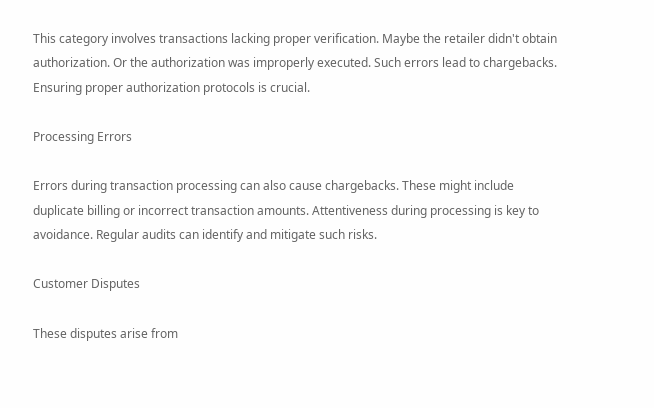This category involves transactions lacking proper verification. Maybe the retailer didn't obtain authorization. Or the authorization was improperly executed. Such errors lead to chargebacks. Ensuring proper authorization protocols is crucial.

Processing Errors

Errors during transaction processing can also cause chargebacks. These might include duplicate billing or incorrect transaction amounts. Attentiveness during processing is key to avoidance. Regular audits can identify and mitigate such risks.

Customer Disputes

These disputes arise from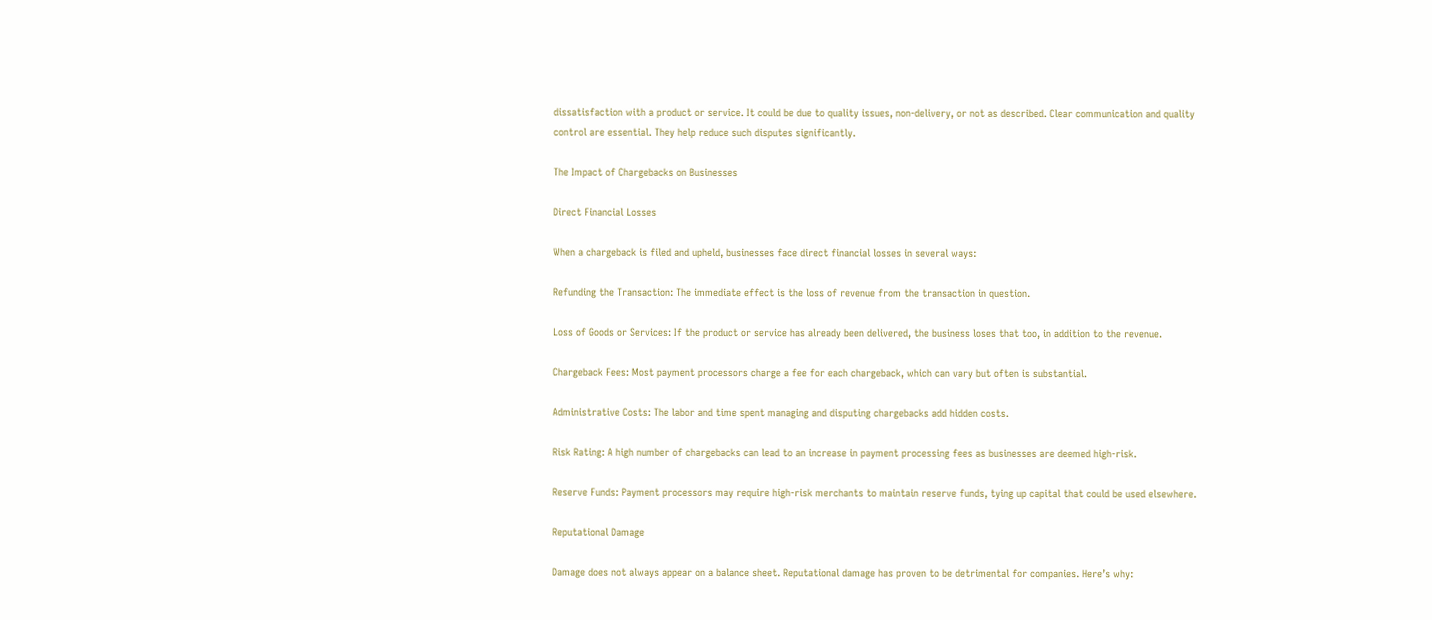dissatisfaction with a product or service. It could be due to quality issues, non-delivery, or not as described. Clear communication and quality control are essential. They help reduce such disputes significantly.

The Impact of Chargebacks on Businesses

Direct Financial Losses

When a chargeback is filed and upheld, businesses face direct financial losses in several ways:

Refunding the Transaction: The immediate effect is the loss of revenue from the transaction in question.

Loss of Goods or Services: If the product or service has already been delivered, the business loses that too, in addition to the revenue.

Chargeback Fees: Most payment processors charge a fee for each chargeback, which can vary but often is substantial.

Administrative Costs: The labor and time spent managing and disputing chargebacks add hidden costs.

Risk Rating: A high number of chargebacks can lead to an increase in payment processing fees as businesses are deemed high-risk.

Reserve Funds: Payment processors may require high-risk merchants to maintain reserve funds, tying up capital that could be used elsewhere.

Reputational Damage

Damage does not always appear on a balance sheet. Reputational damage has proven to be detrimental for companies. Here’s why: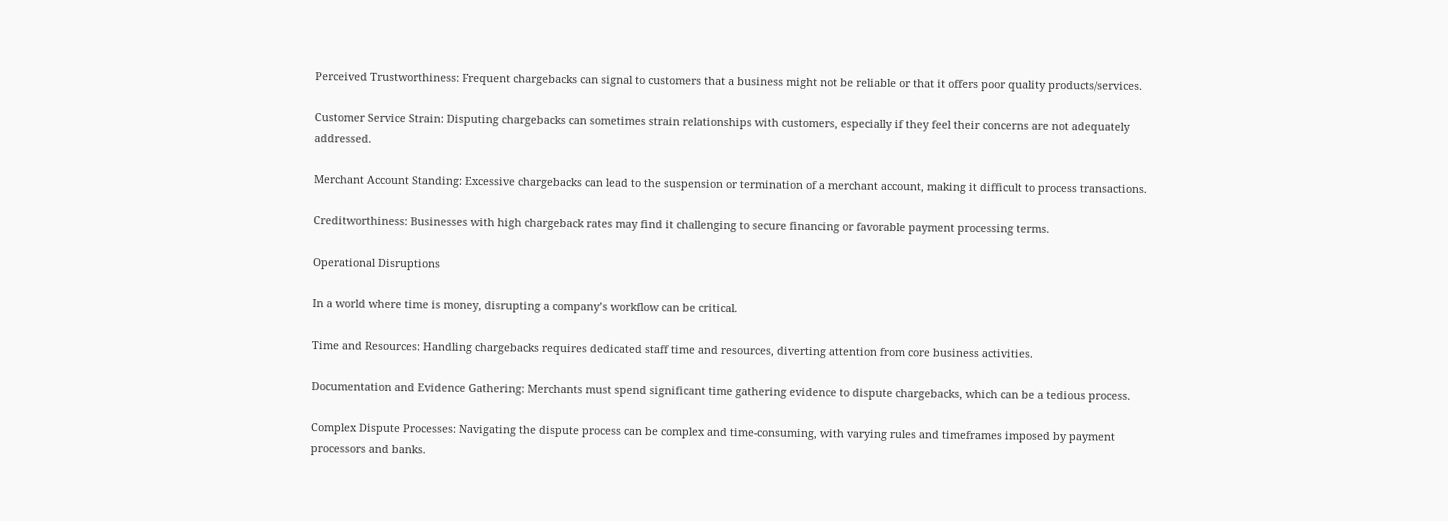Perceived Trustworthiness: Frequent chargebacks can signal to customers that a business might not be reliable or that it offers poor quality products/services.

Customer Service Strain: Disputing chargebacks can sometimes strain relationships with customers, especially if they feel their concerns are not adequately addressed.

Merchant Account Standing: Excessive chargebacks can lead to the suspension or termination of a merchant account, making it difficult to process transactions.

Creditworthiness: Businesses with high chargeback rates may find it challenging to secure financing or favorable payment processing terms.

Operational Disruptions

In a world where time is money, disrupting a company’s workflow can be critical.

Time and Resources: Handling chargebacks requires dedicated staff time and resources, diverting attention from core business activities.

Documentation and Evidence Gathering: Merchants must spend significant time gathering evidence to dispute chargebacks, which can be a tedious process.

Complex Dispute Processes: Navigating the dispute process can be complex and time-consuming, with varying rules and timeframes imposed by payment processors and banks.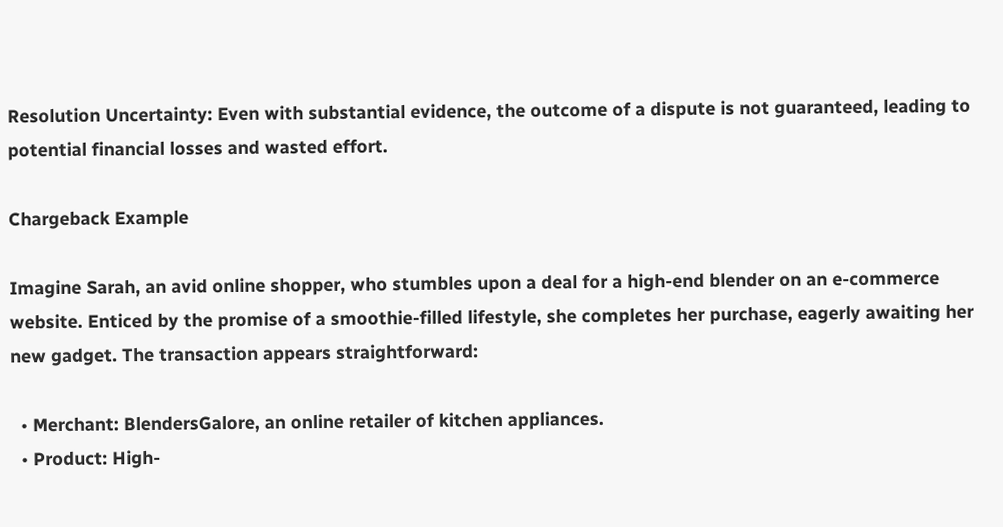Resolution Uncertainty: Even with substantial evidence, the outcome of a dispute is not guaranteed, leading to potential financial losses and wasted effort.

Chargeback Example

Imagine Sarah, an avid online shopper, who stumbles upon a deal for a high-end blender on an e-commerce website. Enticed by the promise of a smoothie-filled lifestyle, she completes her purchase, eagerly awaiting her new gadget. The transaction appears straightforward:

  • Merchant: BlendersGalore, an online retailer of kitchen appliances.
  • Product: High-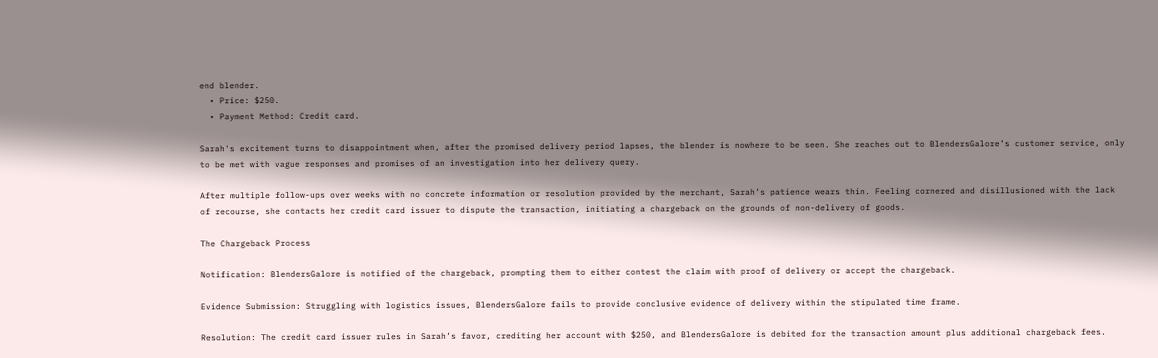end blender.
  • Price: $250.
  • Payment Method: Credit card.

Sarah's excitement turns to disappointment when, after the promised delivery period lapses, the blender is nowhere to be seen. She reaches out to BlendersGalore’s customer service, only to be met with vague responses and promises of an investigation into her delivery query.

After multiple follow-ups over weeks with no concrete information or resolution provided by the merchant, Sarah’s patience wears thin. Feeling cornered and disillusioned with the lack of recourse, she contacts her credit card issuer to dispute the transaction, initiating a chargeback on the grounds of non-delivery of goods.

The Chargeback Process

Notification: BlendersGalore is notified of the chargeback, prompting them to either contest the claim with proof of delivery or accept the chargeback.

Evidence Submission: Struggling with logistics issues, BlendersGalore fails to provide conclusive evidence of delivery within the stipulated time frame.

Resolution: The credit card issuer rules in Sarah’s favor, crediting her account with $250, and BlendersGalore is debited for the transaction amount plus additional chargeback fees.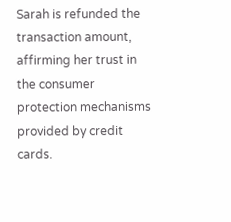Sarah is refunded the transaction amount, affirming her trust in the consumer protection mechanisms provided by credit cards.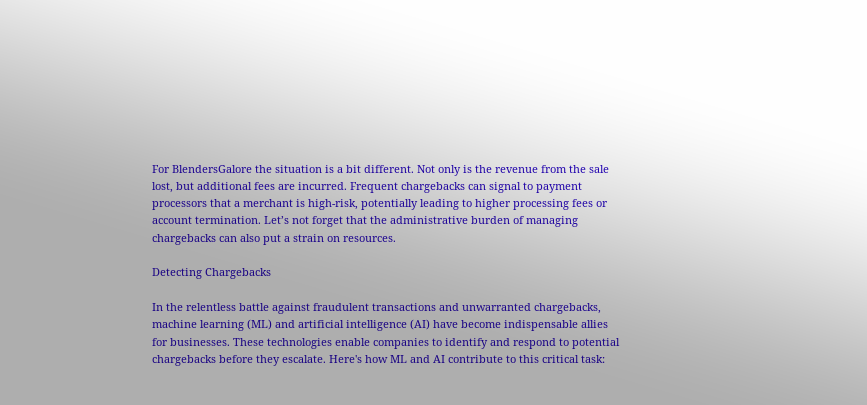For BlendersGalore the situation is a bit different. Not only is the revenue from the sale lost, but additional fees are incurred. Frequent chargebacks can signal to payment processors that a merchant is high-risk, potentially leading to higher processing fees or account termination. Let’s not forget that the administrative burden of managing chargebacks can also put a strain on resources.

Detecting Chargebacks

In the relentless battle against fraudulent transactions and unwarranted chargebacks, machine learning (ML) and artificial intelligence (AI) have become indispensable allies for businesses. These technologies enable companies to identify and respond to potential chargebacks before they escalate. Here's how ML and AI contribute to this critical task: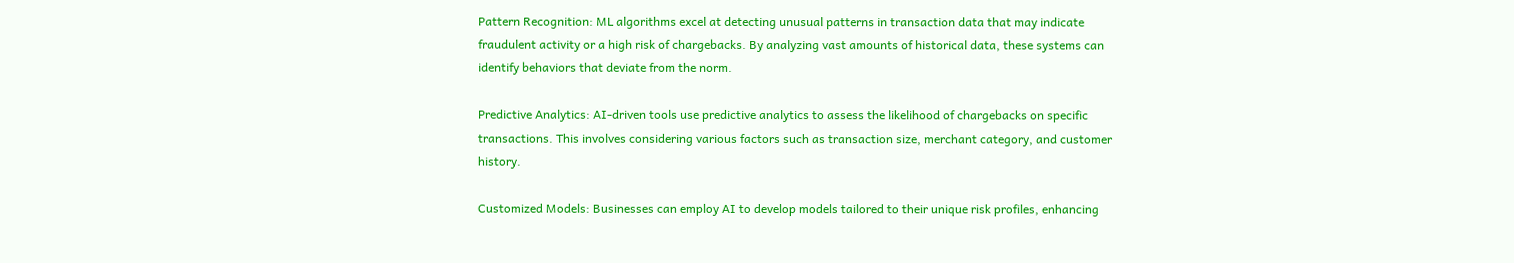Pattern Recognition: ML algorithms excel at detecting unusual patterns in transaction data that may indicate fraudulent activity or a high risk of chargebacks. By analyzing vast amounts of historical data, these systems can identify behaviors that deviate from the norm.

Predictive Analytics: AI-driven tools use predictive analytics to assess the likelihood of chargebacks on specific transactions. This involves considering various factors such as transaction size, merchant category, and customer history.

Customized Models: Businesses can employ AI to develop models tailored to their unique risk profiles, enhancing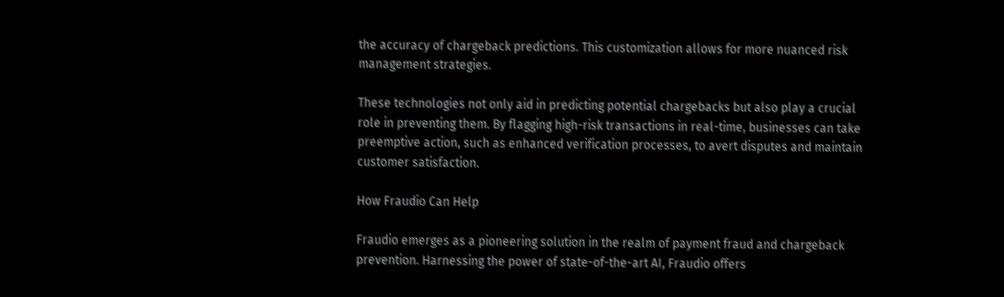the accuracy of chargeback predictions. This customization allows for more nuanced risk management strategies.

These technologies not only aid in predicting potential chargebacks but also play a crucial role in preventing them. By flagging high-risk transactions in real-time, businesses can take preemptive action, such as enhanced verification processes, to avert disputes and maintain customer satisfaction.

How Fraudio Can Help

Fraudio emerges as a pioneering solution in the realm of payment fraud and chargeback prevention. Harnessing the power of state-of-the-art AI, Fraudio offers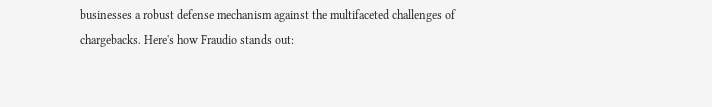businesses a robust defense mechanism against the multifaceted challenges of chargebacks. Here's how Fraudio stands out: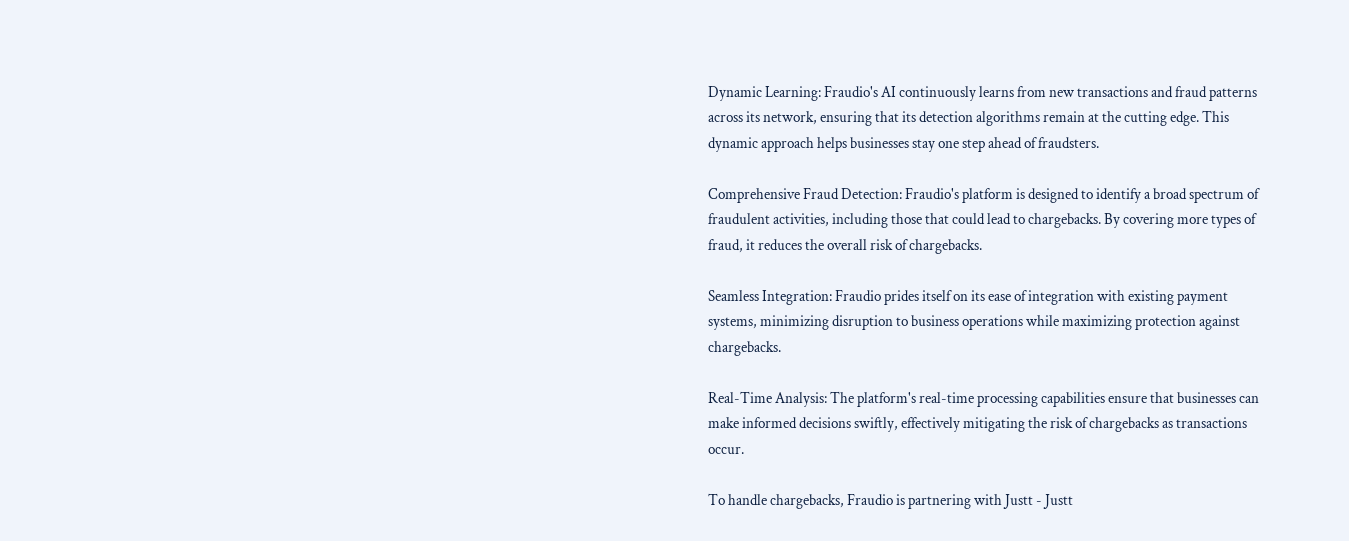Dynamic Learning: Fraudio's AI continuously learns from new transactions and fraud patterns across its network, ensuring that its detection algorithms remain at the cutting edge. This dynamic approach helps businesses stay one step ahead of fraudsters.

Comprehensive Fraud Detection: Fraudio's platform is designed to identify a broad spectrum of fraudulent activities, including those that could lead to chargebacks. By covering more types of fraud, it reduces the overall risk of chargebacks.

Seamless Integration: Fraudio prides itself on its ease of integration with existing payment systems, minimizing disruption to business operations while maximizing protection against chargebacks.

Real-Time Analysis: The platform's real-time processing capabilities ensure that businesses can make informed decisions swiftly, effectively mitigating the risk of chargebacks as transactions occur.

To handle chargebacks, Fraudio is partnering with Justt - Justt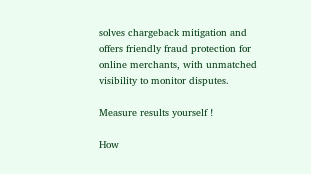solves chargeback mitigation and offers friendly fraud protection for online merchants, with unmatched visibility to monitor disputes.

Measure results yourself !

How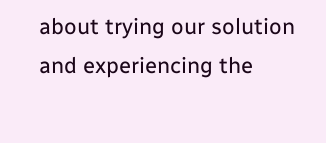about trying our solution  and experiencing the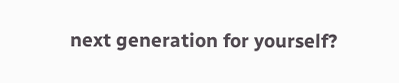next generation for yourself?